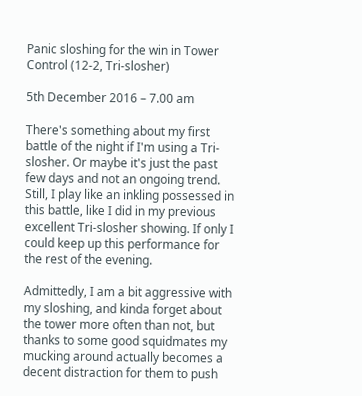Panic sloshing for the win in Tower Control (12-2, Tri-slosher)

5th December 2016 – 7.00 am

There's something about my first battle of the night if I'm using a Tri-slosher. Or maybe it's just the past few days and not an ongoing trend. Still, I play like an inkling possessed in this battle, like I did in my previous excellent Tri-slosher showing. If only I could keep up this performance for the rest of the evening.

Admittedly, I am a bit aggressive with my sloshing, and kinda forget about the tower more often than not, but thanks to some good squidmates my mucking around actually becomes a decent distraction for them to push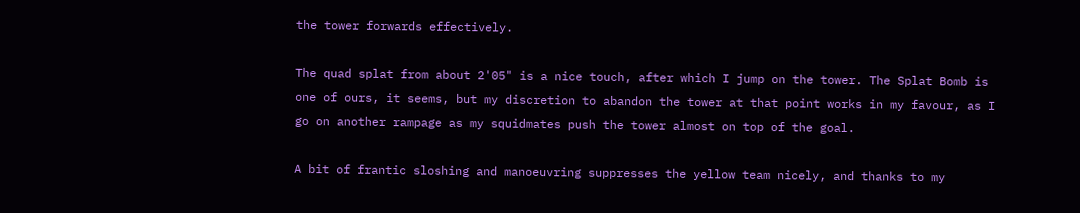the tower forwards effectively.

The quad splat from about 2'05" is a nice touch, after which I jump on the tower. The Splat Bomb is one of ours, it seems, but my discretion to abandon the tower at that point works in my favour, as I go on another rampage as my squidmates push the tower almost on top of the goal.

A bit of frantic sloshing and manoeuvring suppresses the yellow team nicely, and thanks to my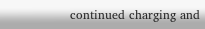continued charging and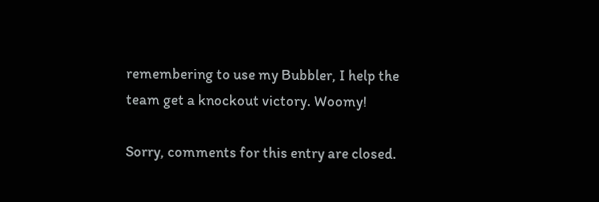remembering to use my Bubbler, I help the team get a knockout victory. Woomy!

Sorry, comments for this entry are closed.